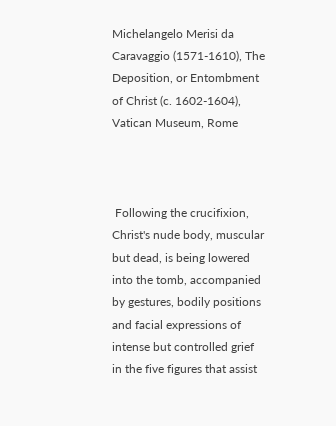Michelangelo Merisi da Caravaggio (1571-1610), The Deposition, or Entombment of Christ (c. 1602-1604), Vatican Museum, Rome



 Following the crucifixion, Christ's nude body, muscular but dead, is being lowered into the tomb, accompanied by gestures, bodily positions and facial expressions of intense but controlled grief in the five figures that assist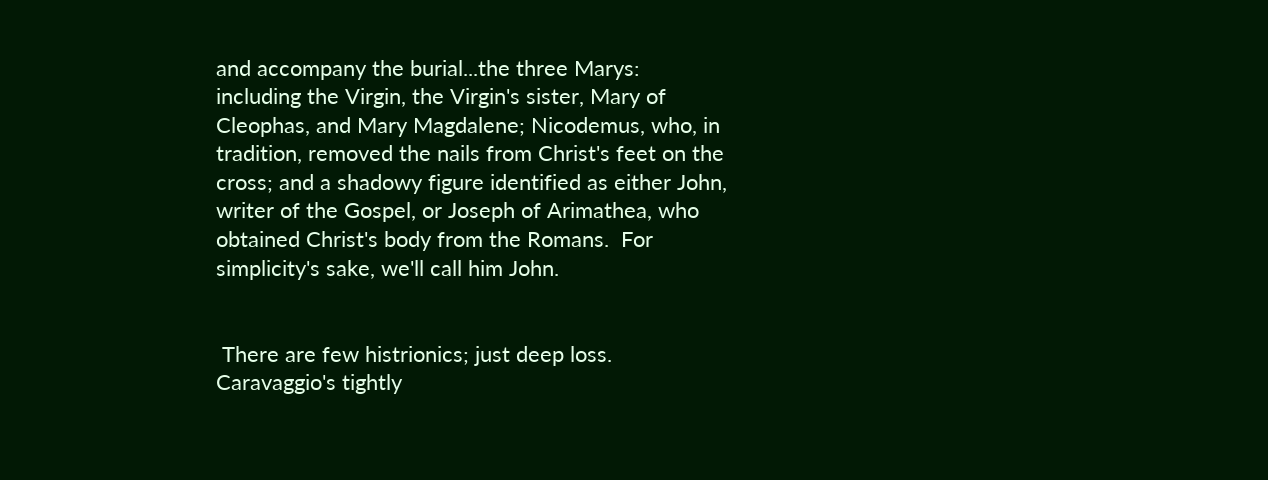and accompany the burial...the three Marys: including the Virgin, the Virgin's sister, Mary of Cleophas, and Mary Magdalene; Nicodemus, who, in tradition, removed the nails from Christ's feet on the cross; and a shadowy figure identified as either John, writer of the Gospel, or Joseph of Arimathea, who obtained Christ's body from the Romans.  For simplicity's sake, we'll call him John.


 There are few histrionics; just deep loss.  Caravaggio's tightly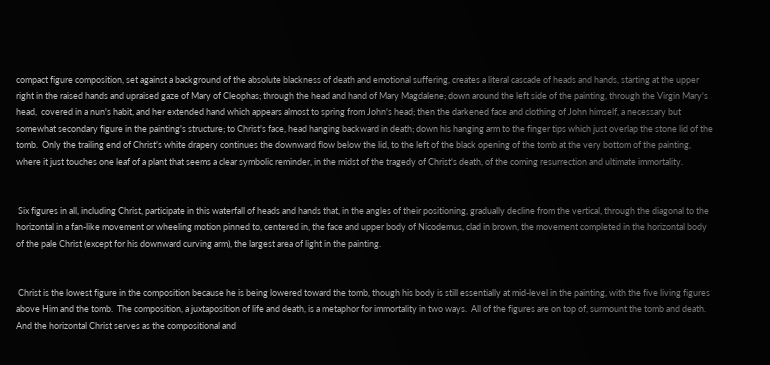compact figure composition, set against a background of the absolute blackness of death and emotional suffering, creates a literal cascade of heads and hands, starting at the upper right in the raised hands and upraised gaze of Mary of Cleophas; through the head and hand of Mary Magdalene; down around the left side of the painting, through the Virgin Mary's head,  covered in a nun's habit, and her extended hand which appears almost to spring from John's head; then the darkened face and clothing of John himself, a necessary but somewhat secondary figure in the painting's structure; to Christ's face, head hanging backward in death; down his hanging arm to the finger tips which just overlap the stone lid of the tomb.  Only the trailing end of Christ's white drapery continues the downward flow below the lid, to the left of the black opening of the tomb at the very bottom of the painting, where it just touches one leaf of a plant that seems a clear symbolic reminder, in the midst of the tragedy of Christ's death, of the coming resurrection and ultimate immortality.


 Six figures in all, including Christ, participate in this waterfall of heads and hands that, in the angles of their positioning, gradually decline from the vertical, through the diagonal to the horizontal in a fan-like movement or wheeling motion pinned to, centered in, the face and upper body of Nicodemus, clad in brown, the movement completed in the horizontal body of the pale Christ (except for his downward curving arm), the largest area of light in the painting.


 Christ is the lowest figure in the composition because he is being lowered toward the tomb, though his body is still essentially at mid-level in the painting, with the five living figures above Him and the tomb.  The composition, a juxtaposition of life and death, is a metaphor for immortality in two ways.  All of the figures are on top of, surmount the tomb and death.  And the horizontal Christ serves as the compositional and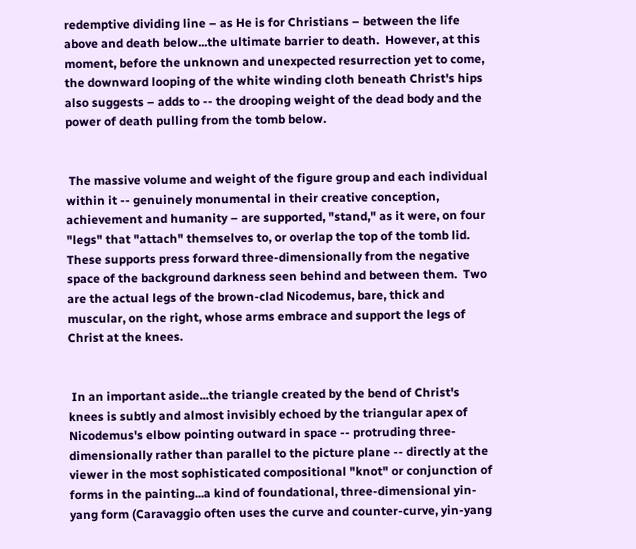redemptive dividing line – as He is for Christians – between the life above and death below...the ultimate barrier to death.  However, at this moment, before the unknown and unexpected resurrection yet to come, the downward looping of the white winding cloth beneath Christ's hips also suggests – adds to -- the drooping weight of the dead body and the power of death pulling from the tomb below.


 The massive volume and weight of the figure group and each individual within it -- genuinely monumental in their creative conception, achievement and humanity – are supported, "stand," as it were, on four "legs" that "attach" themselves to, or overlap the top of the tomb lid.  These supports press forward three-dimensionally from the negative space of the background darkness seen behind and between them.  Two are the actual legs of the brown-clad Nicodemus, bare, thick and muscular, on the right, whose arms embrace and support the legs of Christ at the knees.


 In an important aside...the triangle created by the bend of Christ's knees is subtly and almost invisibly echoed by the triangular apex of Nicodemus's elbow pointing outward in space -- protruding three-dimensionally rather than parallel to the picture plane -- directly at the viewer in the most sophisticated compositional "knot" or conjunction of forms in the painting...a kind of foundational, three-dimensional yin-yang form (Caravaggio often uses the curve and counter-curve, yin-yang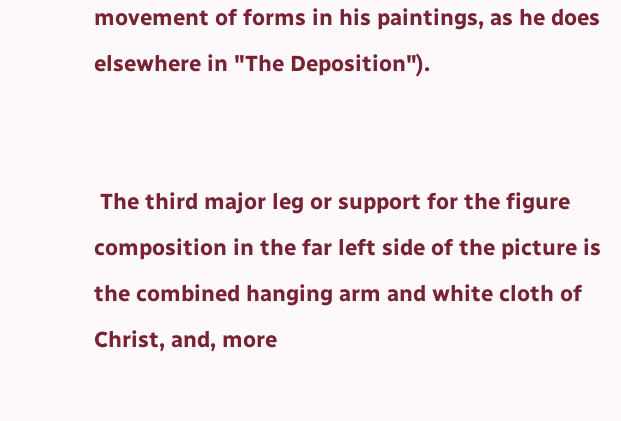movement of forms in his paintings, as he does elsewhere in "The Deposition").


 The third major leg or support for the figure composition in the far left side of the picture is the combined hanging arm and white cloth of Christ, and, more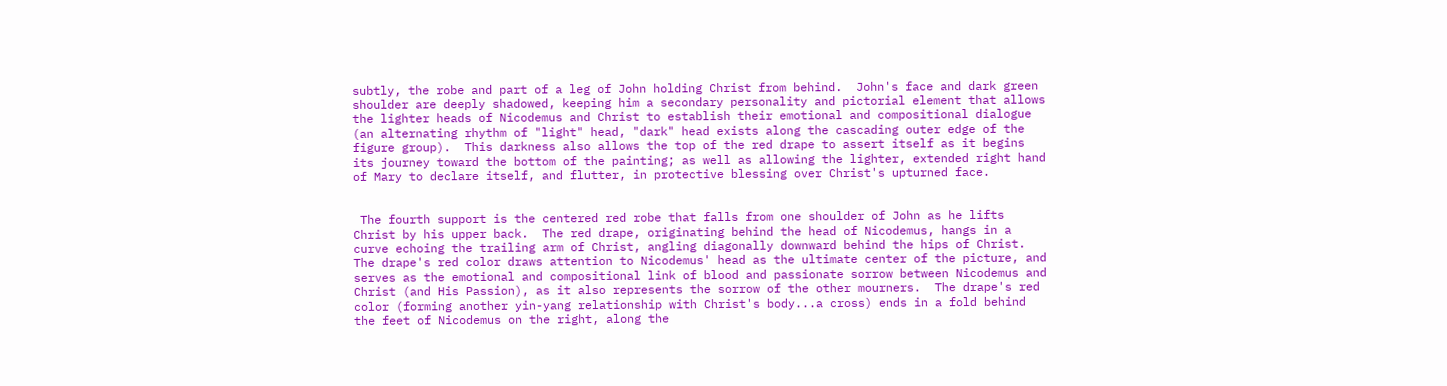subtly, the robe and part of a leg of John holding Christ from behind.  John's face and dark green shoulder are deeply shadowed, keeping him a secondary personality and pictorial element that allows the lighter heads of Nicodemus and Christ to establish their emotional and compositional dialogue (an alternating rhythm of "light" head, "dark" head exists along the cascading outer edge of the figure group).  This darkness also allows the top of the red drape to assert itself as it begins its journey toward the bottom of the painting; as well as allowing the lighter, extended right hand of Mary to declare itself, and flutter, in protective blessing over Christ's upturned face.


 The fourth support is the centered red robe that falls from one shoulder of John as he lifts Christ by his upper back.  The red drape, originating behind the head of Nicodemus, hangs in a curve echoing the trailing arm of Christ, angling diagonally downward behind the hips of Christ.  The drape's red color draws attention to Nicodemus' head as the ultimate center of the picture, and serves as the emotional and compositional link of blood and passionate sorrow between Nicodemus and Christ (and His Passion), as it also represents the sorrow of the other mourners.  The drape's red color (forming another yin-yang relationship with Christ's body...a cross) ends in a fold behind the feet of Nicodemus on the right, along the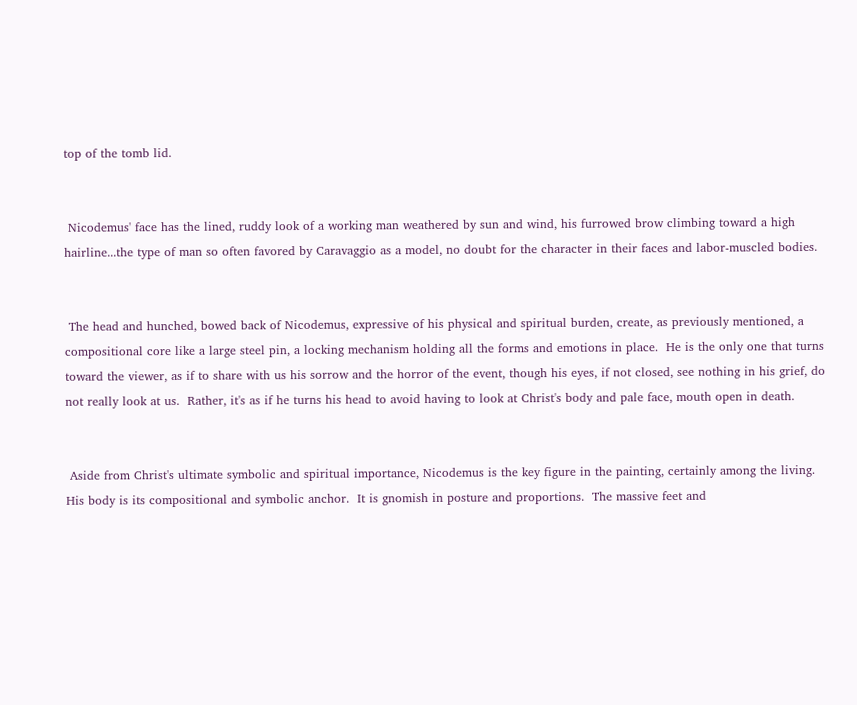top of the tomb lid.


 Nicodemus' face has the lined, ruddy look of a working man weathered by sun and wind, his furrowed brow climbing toward a high hairline...the type of man so often favored by Caravaggio as a model, no doubt for the character in their faces and labor-muscled bodies.


 The head and hunched, bowed back of Nicodemus, expressive of his physical and spiritual burden, create, as previously mentioned, a compositional core like a large steel pin, a locking mechanism holding all the forms and emotions in place.  He is the only one that turns toward the viewer, as if to share with us his sorrow and the horror of the event, though his eyes, if not closed, see nothing in his grief, do not really look at us.  Rather, it's as if he turns his head to avoid having to look at Christ's body and pale face, mouth open in death.


 Aside from Christ's ultimate symbolic and spiritual importance, Nicodemus is the key figure in the painting, certainly among the living.  His body is its compositional and symbolic anchor.  It is gnomish in posture and proportions.  The massive feet and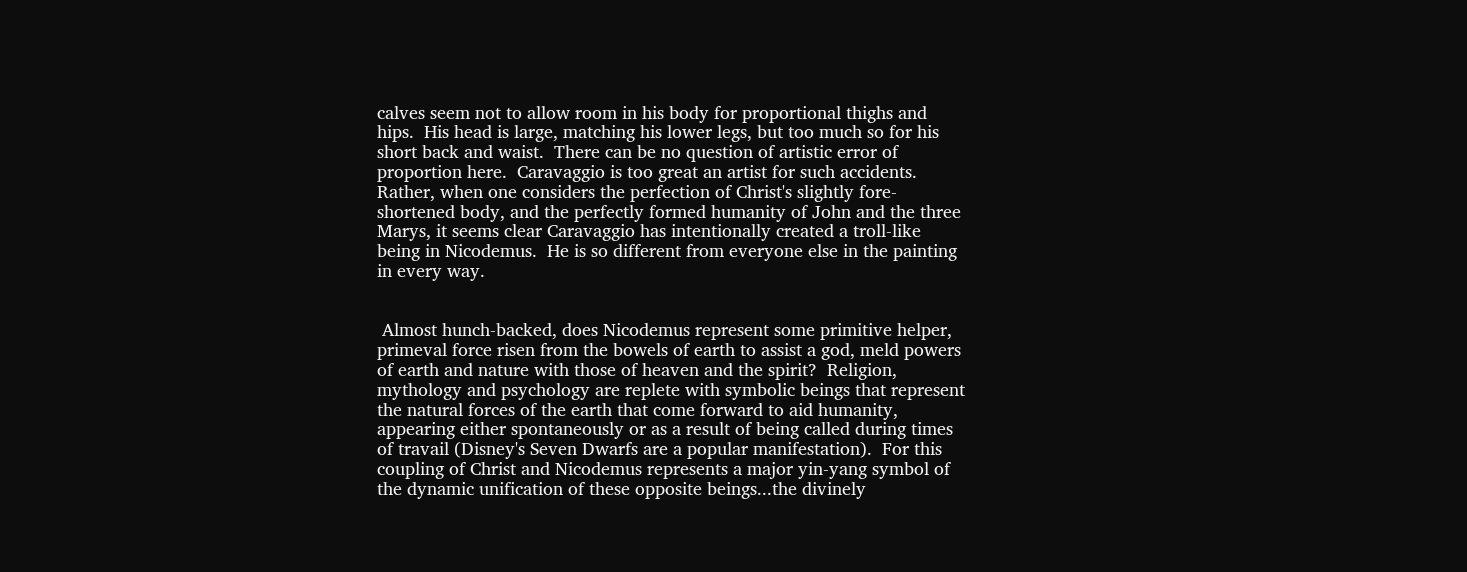calves seem not to allow room in his body for proportional thighs and hips.  His head is large, matching his lower legs, but too much so for his short back and waist.  There can be no question of artistic error of proportion here.  Caravaggio is too great an artist for such accidents.  Rather, when one considers the perfection of Christ's slightly fore-shortened body, and the perfectly formed humanity of John and the three Marys, it seems clear Caravaggio has intentionally created a troll-like being in Nicodemus.  He is so different from everyone else in the painting in every way.


 Almost hunch-backed, does Nicodemus represent some primitive helper, primeval force risen from the bowels of earth to assist a god, meld powers of earth and nature with those of heaven and the spirit?  Religion, mythology and psychology are replete with symbolic beings that represent the natural forces of the earth that come forward to aid humanity, appearing either spontaneously or as a result of being called during times of travail (Disney's Seven Dwarfs are a popular manifestation).  For this coupling of Christ and Nicodemus represents a major yin-yang symbol of the dynamic unification of these opposite beings...the divinely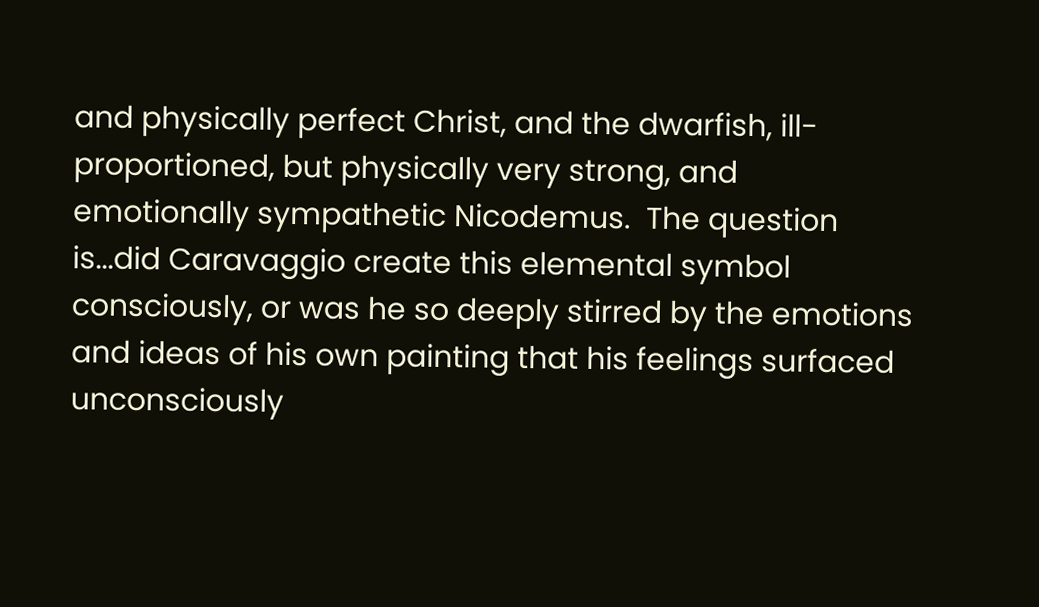and physically perfect Christ, and the dwarfish, ill-proportioned, but physically very strong, and emotionally sympathetic Nicodemus.  The question is...did Caravaggio create this elemental symbol consciously, or was he so deeply stirred by the emotions and ideas of his own painting that his feelings surfaced unconsciously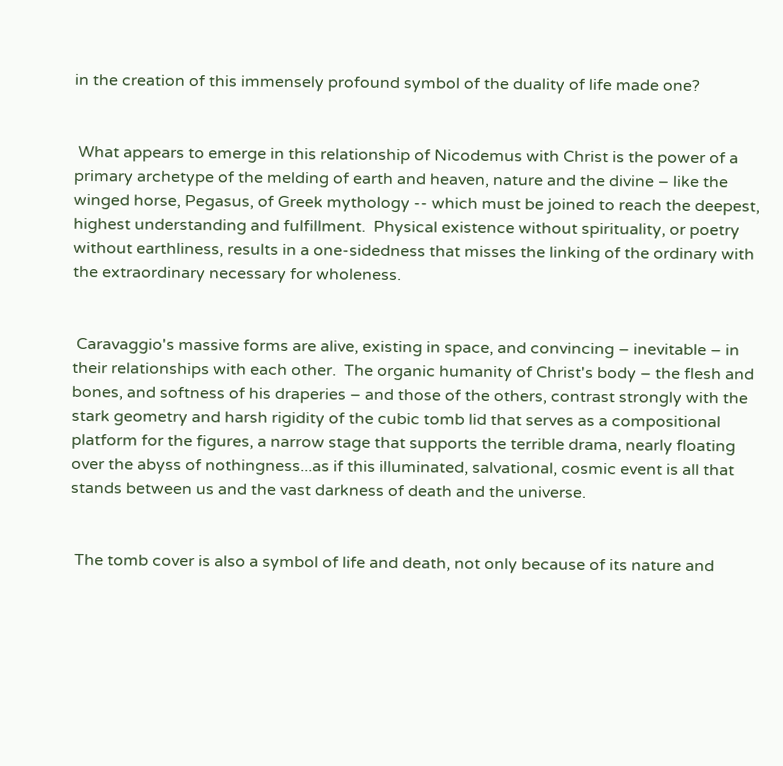in the creation of this immensely profound symbol of the duality of life made one?


 What appears to emerge in this relationship of Nicodemus with Christ is the power of a primary archetype of the melding of earth and heaven, nature and the divine – like the winged horse, Pegasus, of Greek mythology -- which must be joined to reach the deepest, highest understanding and fulfillment.  Physical existence without spirituality, or poetry without earthliness, results in a one-sidedness that misses the linking of the ordinary with the extraordinary necessary for wholeness.


 Caravaggio's massive forms are alive, existing in space, and convincing – inevitable – in their relationships with each other.  The organic humanity of Christ's body – the flesh and bones, and softness of his draperies – and those of the others, contrast strongly with the stark geometry and harsh rigidity of the cubic tomb lid that serves as a compositional platform for the figures, a narrow stage that supports the terrible drama, nearly floating over the abyss of nothingness...as if this illuminated, salvational, cosmic event is all that stands between us and the vast darkness of death and the universe.


 The tomb cover is also a symbol of life and death, not only because of its nature and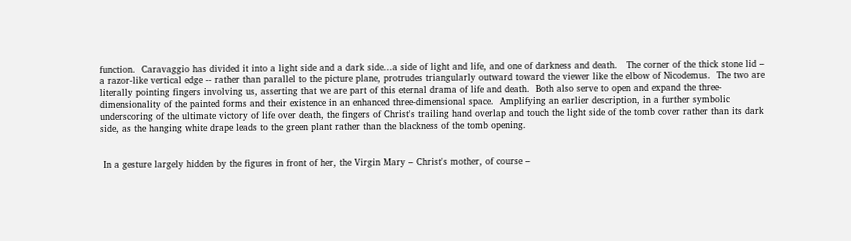function.  Caravaggio has divided it into a light side and a dark side...a side of light and life, and one of darkness and death.   The corner of the thick stone lid – a razor-like vertical edge -- rather than parallel to the picture plane, protrudes triangularly outward toward the viewer like the elbow of Nicodemus.  The two are literally pointing fingers involving us, asserting that we are part of this eternal drama of life and death.  Both also serve to open and expand the three-dimensionality of the painted forms and their existence in an enhanced three-dimensional space.  Amplifying an earlier description, in a further symbolic underscoring of the ultimate victory of life over death, the fingers of Christ's trailing hand overlap and touch the light side of the tomb cover rather than its dark side, as the hanging white drape leads to the green plant rather than the blackness of the tomb opening.


 In a gesture largely hidden by the figures in front of her, the Virgin Mary – Christ's mother, of course –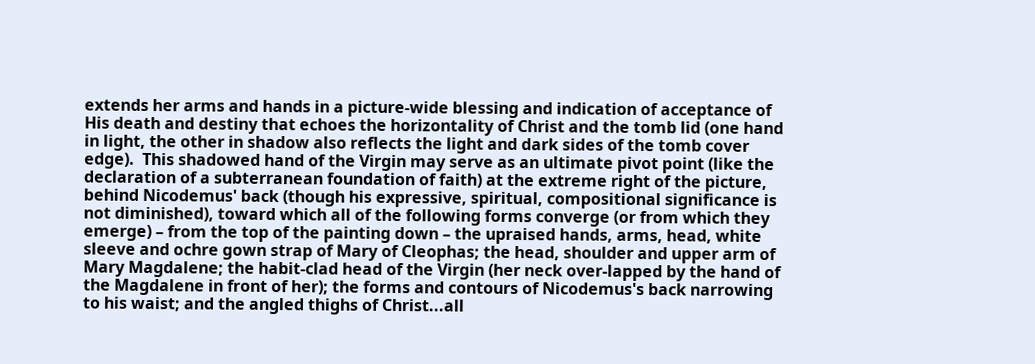extends her arms and hands in a picture-wide blessing and indication of acceptance of His death and destiny that echoes the horizontality of Christ and the tomb lid (one hand in light, the other in shadow also reflects the light and dark sides of the tomb cover edge).  This shadowed hand of the Virgin may serve as an ultimate pivot point (like the declaration of a subterranean foundation of faith) at the extreme right of the picture, behind Nicodemus' back (though his expressive, spiritual, compositional significance is not diminished), toward which all of the following forms converge (or from which they emerge) – from the top of the painting down – the upraised hands, arms, head, white sleeve and ochre gown strap of Mary of Cleophas; the head, shoulder and upper arm of Mary Magdalene; the habit-clad head of the Virgin (her neck over-lapped by the hand of the Magdalene in front of her); the forms and contours of Nicodemus's back narrowing to his waist; and the angled thighs of Christ...all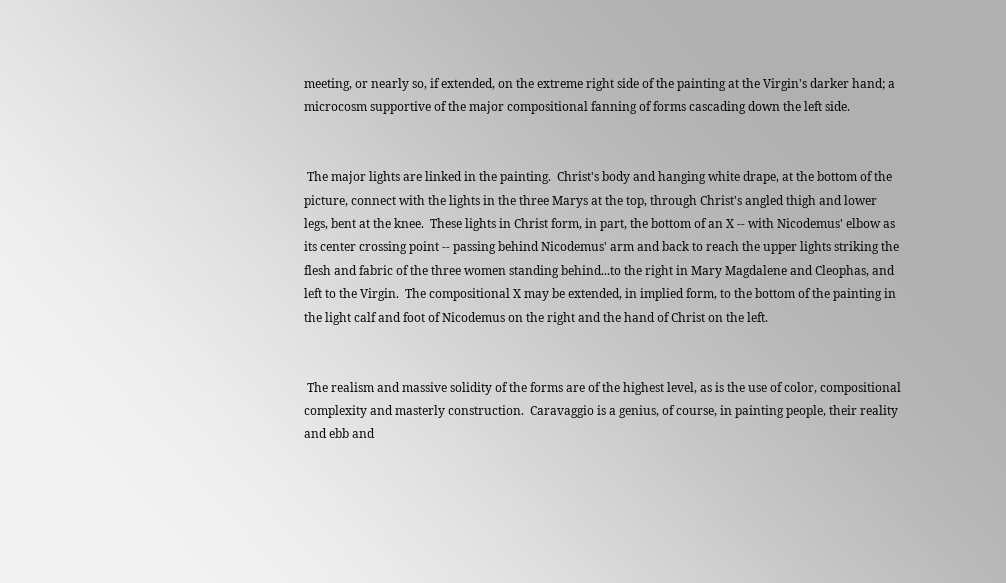meeting, or nearly so, if extended, on the extreme right side of the painting at the Virgin's darker hand; a microcosm supportive of the major compositional fanning of forms cascading down the left side.


 The major lights are linked in the painting.  Christ's body and hanging white drape, at the bottom of the picture, connect with the lights in the three Marys at the top, through Christ's angled thigh and lower legs, bent at the knee.  These lights in Christ form, in part, the bottom of an X -- with Nicodemus' elbow as its center crossing point -- passing behind Nicodemus' arm and back to reach the upper lights striking the flesh and fabric of the three women standing behind...to the right in Mary Magdalene and Cleophas, and left to the Virgin.  The compositional X may be extended, in implied form, to the bottom of the painting in the light calf and foot of Nicodemus on the right and the hand of Christ on the left.


 The realism and massive solidity of the forms are of the highest level, as is the use of color, compositional complexity and masterly construction.  Caravaggio is a genius, of course, in painting people, their reality and ebb and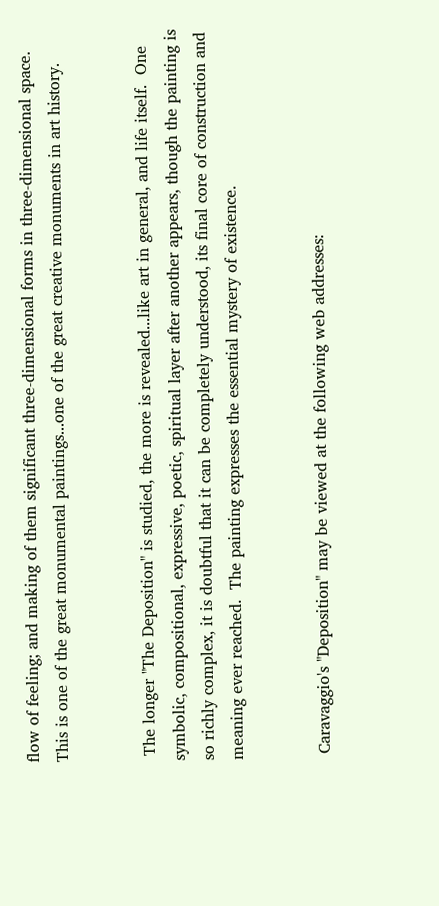flow of feeling; and making of them significant three-dimensional forms in three-dimensional space.  This is one of the great monumental paintings...one of the great creative monuments in art history.


 The longer "The Deposition" is studied, the more is revealed...like art in general, and life itself.  One symbolic, compositional, expressive, poetic, spiritual layer after another appears, though the painting is so richly complex, it is doubtful that it can be completely understood, its final core of construction and meaning ever reached.  The painting expresses the essential mystery of existence.


 Caravaggio's "Deposition" may be viewed at the following web addresses: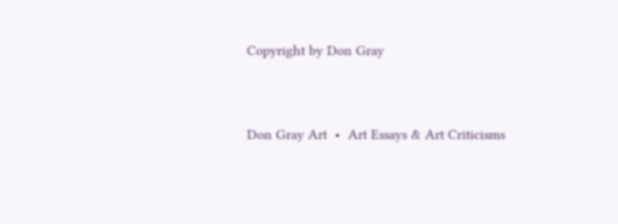Copyright by Don Gray


Don Gray Art  •  Art Essays & Art Criticisms